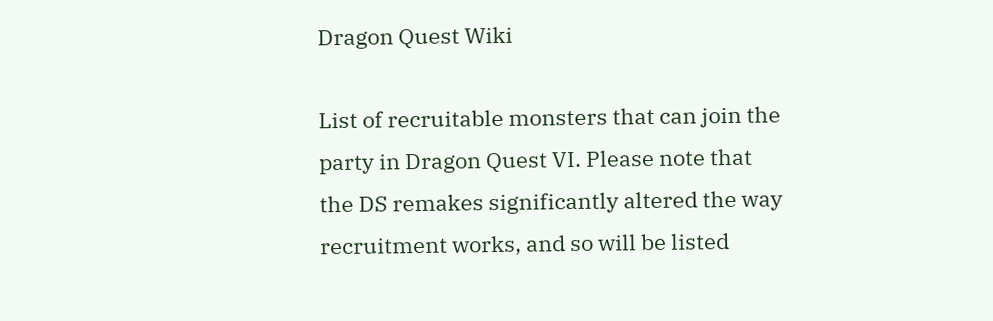Dragon Quest Wiki

List of recruitable monsters that can join the party in Dragon Quest VI. Please note that the DS remakes significantly altered the way recruitment works, and so will be listed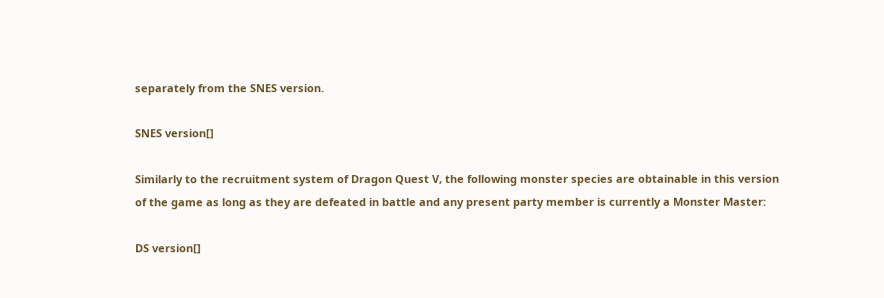separately from the SNES version.

SNES version[]

Similarly to the recruitment system of Dragon Quest V, the following monster species are obtainable in this version of the game as long as they are defeated in battle and any present party member is currently a Monster Master:

DS version[]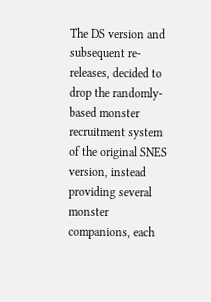The DS version and subsequent re-releases, decided to drop the randomly-based monster recruitment system of the original SNES version, instead providing several monster companions, each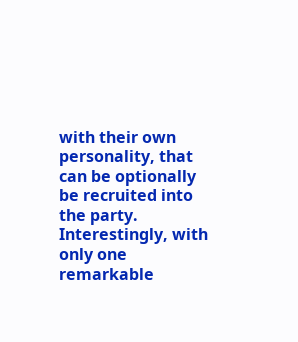with their own personality, that can be optionally be recruited into the party. Interestingly, with only one remarkable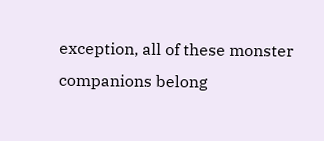exception, all of these monster companions belong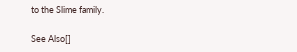to the Slime family.

See Also[]